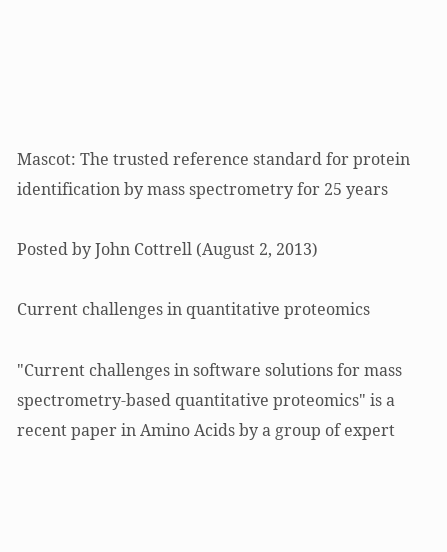Mascot: The trusted reference standard for protein identification by mass spectrometry for 25 years

Posted by John Cottrell (August 2, 2013)

Current challenges in quantitative proteomics

"Current challenges in software solutions for mass spectrometry-based quantitative proteomics" is a recent paper in Amino Acids by a group of expert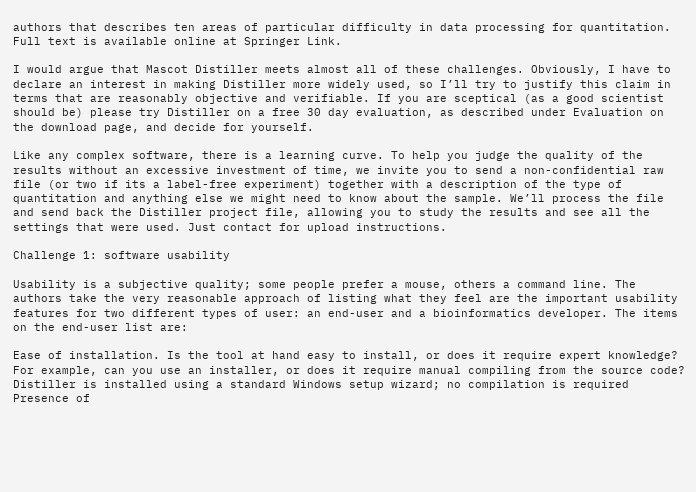authors that describes ten areas of particular difficulty in data processing for quantitation. Full text is available online at Springer Link.

I would argue that Mascot Distiller meets almost all of these challenges. Obviously, I have to declare an interest in making Distiller more widely used, so I’ll try to justify this claim in terms that are reasonably objective and verifiable. If you are sceptical (as a good scientist should be) please try Distiller on a free 30 day evaluation, as described under Evaluation on the download page, and decide for yourself.

Like any complex software, there is a learning curve. To help you judge the quality of the results without an excessive investment of time, we invite you to send a non-confidential raw file (or two if its a label-free experiment) together with a description of the type of quantitation and anything else we might need to know about the sample. We’ll process the file and send back the Distiller project file, allowing you to study the results and see all the settings that were used. Just contact for upload instructions.

Challenge 1: software usability

Usability is a subjective quality; some people prefer a mouse, others a command line. The authors take the very reasonable approach of listing what they feel are the important usability features for two different types of user: an end-user and a bioinformatics developer. The items on the end-user list are:

Ease of installation. Is the tool at hand easy to install, or does it require expert knowledge? For example, can you use an installer, or does it require manual compiling from the source code?
Distiller is installed using a standard Windows setup wizard; no compilation is required
Presence of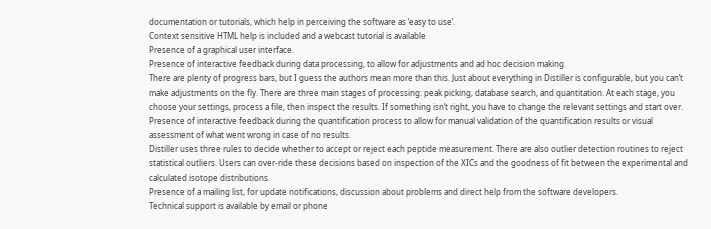documentation or tutorials, which help in perceiving the software as ‘easy to use’.
Context sensitive HTML help is included and a webcast tutorial is available
Presence of a graphical user interface.
Presence of interactive feedback during data processing, to allow for adjustments and ad hoc decision making.
There are plenty of progress bars, but I guess the authors mean more than this. Just about everything in Distiller is configurable, but you can’t make adjustments on the fly. There are three main stages of processing: peak picking, database search, and quantitation. At each stage, you choose your settings, process a file, then inspect the results. If something isn’t right, you have to change the relevant settings and start over.
Presence of interactive feedback during the quantification process to allow for manual validation of the quantification results or visual assessment of what went wrong in case of no results.
Distiller uses three rules to decide whether to accept or reject each peptide measurement. There are also outlier detection routines to reject statistical outliers. Users can over-ride these decisions based on inspection of the XICs and the goodness of fit between the experimental and calculated isotope distributions.
Presence of a mailing list, for update notifications, discussion about problems and direct help from the software developers.
Technical support is available by email or phone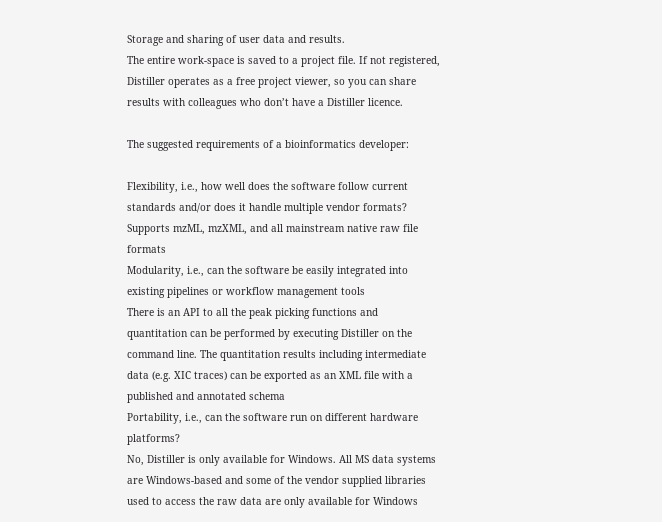Storage and sharing of user data and results.
The entire work-space is saved to a project file. If not registered, Distiller operates as a free project viewer, so you can share results with colleagues who don’t have a Distiller licence.

The suggested requirements of a bioinformatics developer:

Flexibility, i.e., how well does the software follow current standards and/or does it handle multiple vendor formats?
Supports mzML, mzXML, and all mainstream native raw file formats
Modularity, i.e., can the software be easily integrated into existing pipelines or workflow management tools
There is an API to all the peak picking functions and quantitation can be performed by executing Distiller on the command line. The quantitation results including intermediate data (e.g. XIC traces) can be exported as an XML file with a published and annotated schema
Portability, i.e., can the software run on different hardware platforms?
No, Distiller is only available for Windows. All MS data systems are Windows-based and some of the vendor supplied libraries used to access the raw data are only available for Windows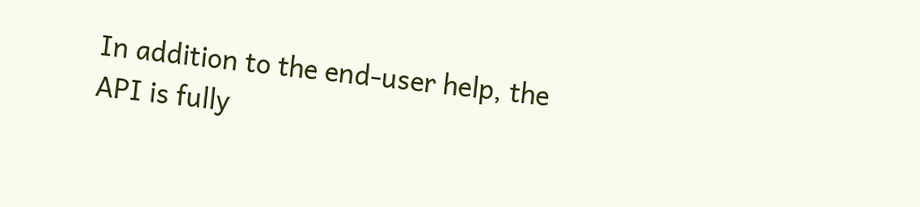In addition to the end-user help, the API is fully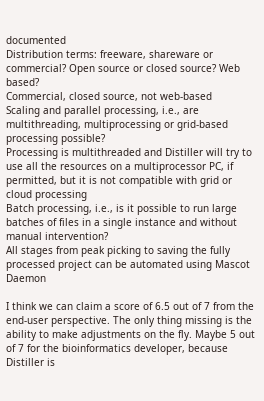documented
Distribution terms: freeware, shareware or commercial? Open source or closed source? Web based?
Commercial, closed source, not web-based
Scaling and parallel processing, i.e., are multithreading, multiprocessing or grid-based processing possible?
Processing is multithreaded and Distiller will try to use all the resources on a multiprocessor PC, if permitted, but it is not compatible with grid or cloud processing
Batch processing, i.e., is it possible to run large batches of files in a single instance and without manual intervention?
All stages from peak picking to saving the fully processed project can be automated using Mascot Daemon

I think we can claim a score of 6.5 out of 7 from the end-user perspective. The only thing missing is the ability to make adjustments on the fly. Maybe 5 out of 7 for the bioinformatics developer, because Distiller is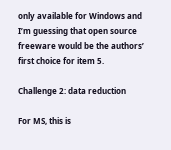only available for Windows and I’m guessing that open source freeware would be the authors’ first choice for item 5.

Challenge 2: data reduction

For MS, this is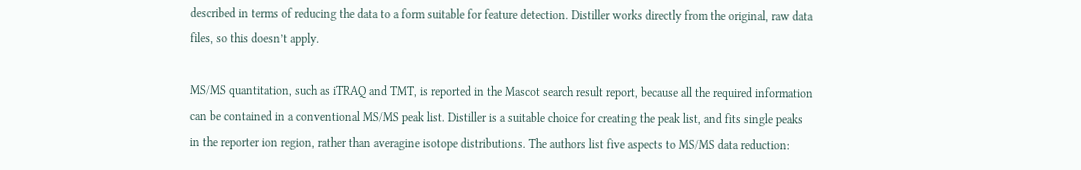described in terms of reducing the data to a form suitable for feature detection. Distiller works directly from the original, raw data files, so this doesn’t apply.

MS/MS quantitation, such as iTRAQ and TMT, is reported in the Mascot search result report, because all the required information can be contained in a conventional MS/MS peak list. Distiller is a suitable choice for creating the peak list, and fits single peaks in the reporter ion region, rather than averagine isotope distributions. The authors list five aspects to MS/MS data reduction: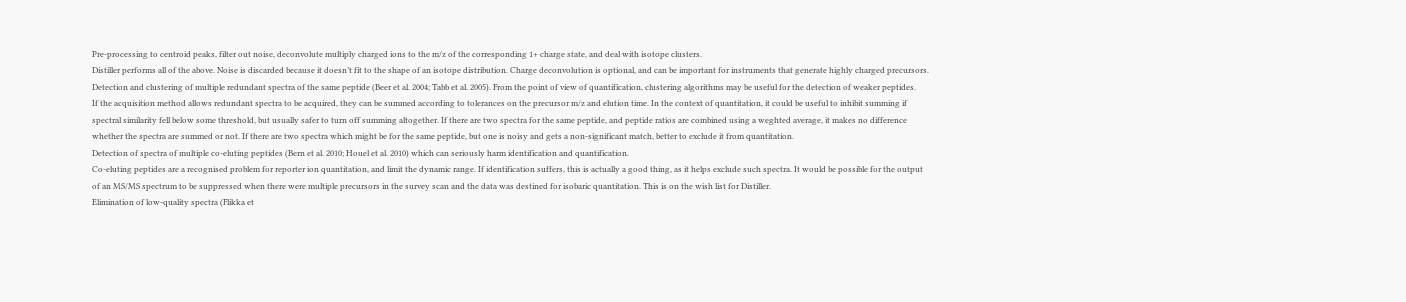Pre-processing to centroid peaks, filter out noise, deconvolute multiply charged ions to the m/z of the corresponding 1+ charge state, and deal with isotope clusters.
Distiller performs all of the above. Noise is discarded because it doesn’t fit to the shape of an isotope distribution. Charge deconvolution is optional, and can be important for instruments that generate highly charged precursors.
Detection and clustering of multiple redundant spectra of the same peptide (Beer et al. 2004; Tabb et al. 2005). From the point of view of quantification, clustering algorithms may be useful for the detection of weaker peptides.
If the acquisition method allows redundant spectra to be acquired, they can be summed according to tolerances on the precursor m/z and elution time. In the context of quantitation, it could be useful to inhibit summing if spectral similarity fell below some threshold, but usually safer to turn off summing altogether. If there are two spectra for the same peptide, and peptide ratios are combined using a weghted average, it makes no difference whether the spectra are summed or not. If there are two spectra which might be for the same peptide, but one is noisy and gets a non-significant match, better to exclude it from quantitation.
Detection of spectra of multiple co-eluting peptides (Bern et al. 2010; Houel et al. 2010) which can seriously harm identification and quantification.
Co-eluting peptides are a recognised problem for reporter ion quantitation, and limit the dynamic range. If identification suffers, this is actually a good thing, as it helps exclude such spectra. It would be possible for the output of an MS/MS spectrum to be suppressed when there were multiple precursors in the survey scan and the data was destined for isobaric quantitation. This is on the wish list for Distiller.
Elimination of low-quality spectra (Flikka et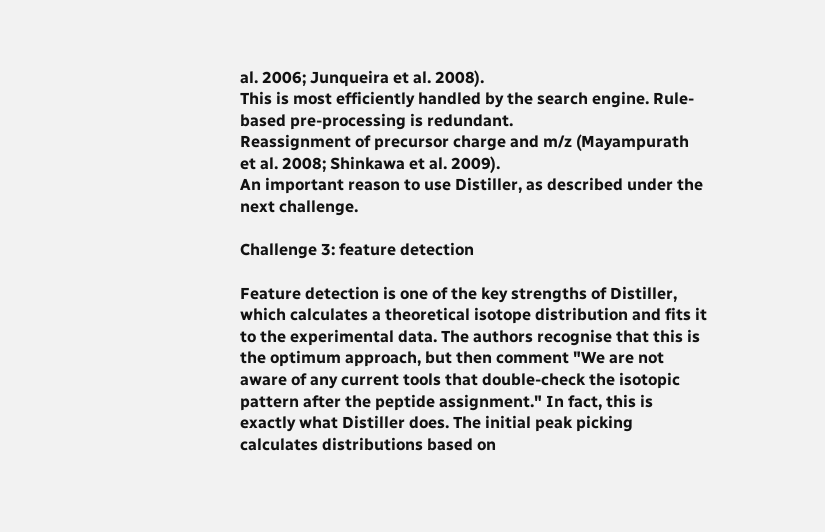al. 2006; Junqueira et al. 2008).
This is most efficiently handled by the search engine. Rule-based pre-processing is redundant.
Reassignment of precursor charge and m/z (Mayampurath et al. 2008; Shinkawa et al. 2009).
An important reason to use Distiller, as described under the next challenge.

Challenge 3: feature detection

Feature detection is one of the key strengths of Distiller, which calculates a theoretical isotope distribution and fits it to the experimental data. The authors recognise that this is the optimum approach, but then comment "We are not aware of any current tools that double-check the isotopic pattern after the peptide assignment." In fact, this is exactly what Distiller does. The initial peak picking calculates distributions based on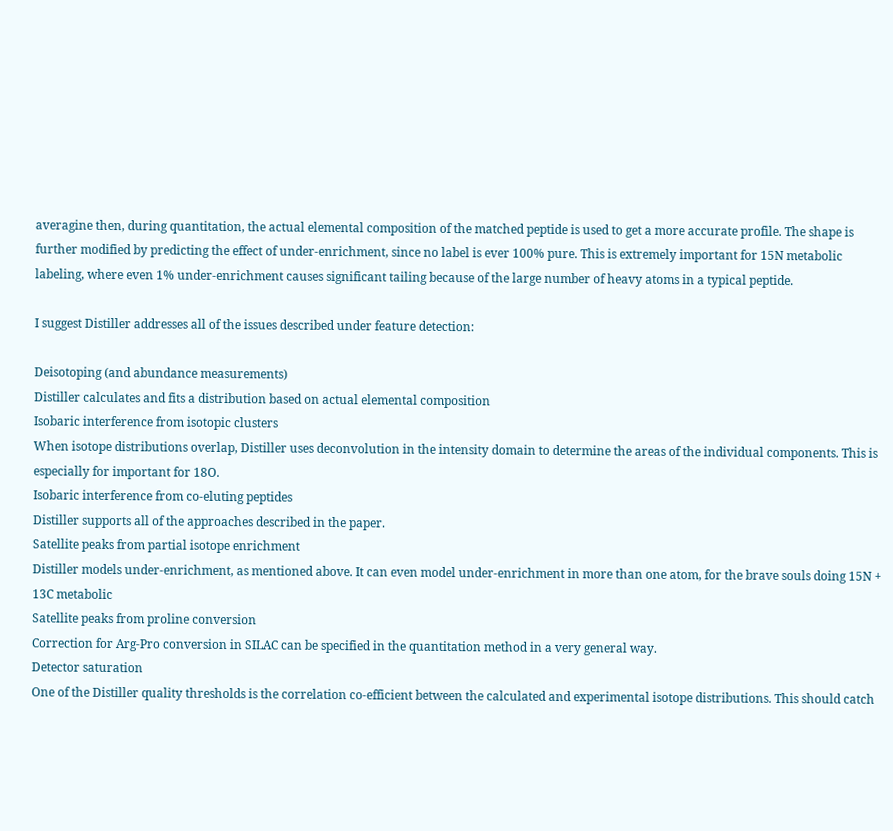averagine then, during quantitation, the actual elemental composition of the matched peptide is used to get a more accurate profile. The shape is further modified by predicting the effect of under-enrichment, since no label is ever 100% pure. This is extremely important for 15N metabolic labeling, where even 1% under-enrichment causes significant tailing because of the large number of heavy atoms in a typical peptide.

I suggest Distiller addresses all of the issues described under feature detection:

Deisotoping (and abundance measurements)
Distiller calculates and fits a distribution based on actual elemental composition
Isobaric interference from isotopic clusters
When isotope distributions overlap, Distiller uses deconvolution in the intensity domain to determine the areas of the individual components. This is especially for important for 18O.
Isobaric interference from co-eluting peptides
Distiller supports all of the approaches described in the paper.
Satellite peaks from partial isotope enrichment
Distiller models under-enrichment, as mentioned above. It can even model under-enrichment in more than one atom, for the brave souls doing 15N + 13C metabolic
Satellite peaks from proline conversion
Correction for Arg-Pro conversion in SILAC can be specified in the quantitation method in a very general way.
Detector saturation
One of the Distiller quality thresholds is the correlation co-efficient between the calculated and experimental isotope distributions. This should catch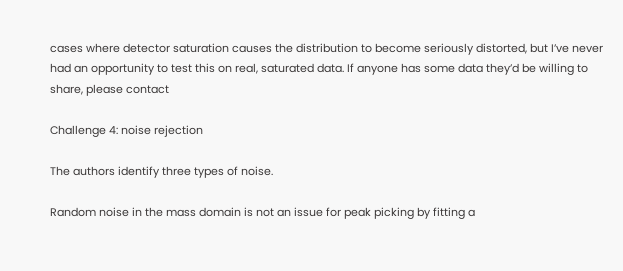cases where detector saturation causes the distribution to become seriously distorted, but I’ve never had an opportunity to test this on real, saturated data. If anyone has some data they’d be willing to share, please contact

Challenge 4: noise rejection

The authors identify three types of noise.

Random noise in the mass domain is not an issue for peak picking by fitting a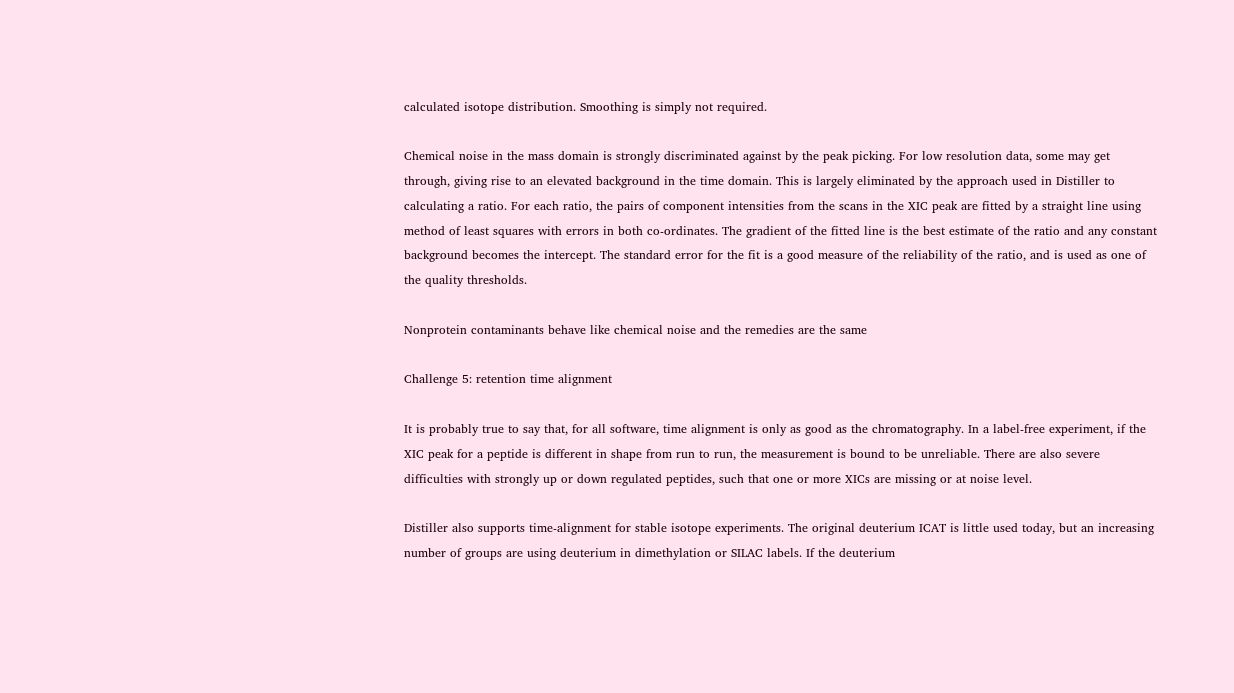calculated isotope distribution. Smoothing is simply not required.

Chemical noise in the mass domain is strongly discriminated against by the peak picking. For low resolution data, some may get through, giving rise to an elevated background in the time domain. This is largely eliminated by the approach used in Distiller to calculating a ratio. For each ratio, the pairs of component intensities from the scans in the XIC peak are fitted by a straight line using method of least squares with errors in both co-ordinates. The gradient of the fitted line is the best estimate of the ratio and any constant background becomes the intercept. The standard error for the fit is a good measure of the reliability of the ratio, and is used as one of the quality thresholds.

Nonprotein contaminants behave like chemical noise and the remedies are the same

Challenge 5: retention time alignment

It is probably true to say that, for all software, time alignment is only as good as the chromatography. In a label-free experiment, if the XIC peak for a peptide is different in shape from run to run, the measurement is bound to be unreliable. There are also severe difficulties with strongly up or down regulated peptides, such that one or more XICs are missing or at noise level.

Distiller also supports time-alignment for stable isotope experiments. The original deuterium ICAT is little used today, but an increasing number of groups are using deuterium in dimethylation or SILAC labels. If the deuterium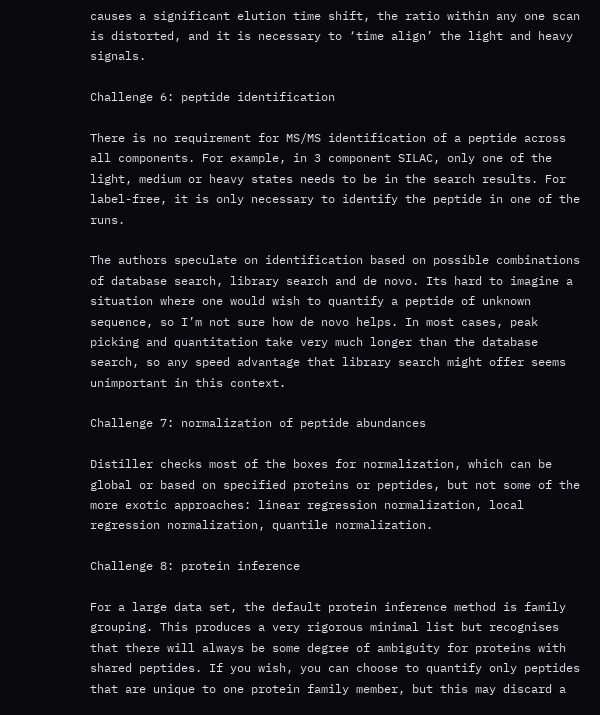causes a significant elution time shift, the ratio within any one scan is distorted, and it is necessary to ‘time align’ the light and heavy signals.

Challenge 6: peptide identification

There is no requirement for MS/MS identification of a peptide across all components. For example, in 3 component SILAC, only one of the light, medium or heavy states needs to be in the search results. For label-free, it is only necessary to identify the peptide in one of the runs.

The authors speculate on identification based on possible combinations of database search, library search and de novo. Its hard to imagine a situation where one would wish to quantify a peptide of unknown sequence, so I’m not sure how de novo helps. In most cases, peak picking and quantitation take very much longer than the database search, so any speed advantage that library search might offer seems unimportant in this context.

Challenge 7: normalization of peptide abundances

Distiller checks most of the boxes for normalization, which can be global or based on specified proteins or peptides, but not some of the more exotic approaches: linear regression normalization, local regression normalization, quantile normalization.

Challenge 8: protein inference

For a large data set, the default protein inference method is family grouping. This produces a very rigorous minimal list but recognises that there will always be some degree of ambiguity for proteins with shared peptides. If you wish, you can choose to quantify only peptides that are unique to one protein family member, but this may discard a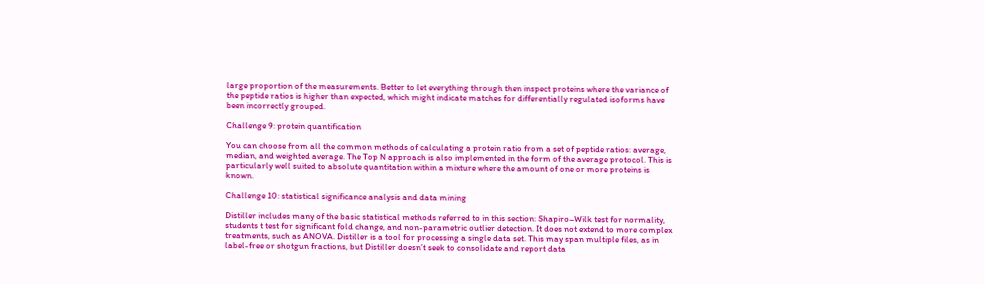large proportion of the measurements. Better to let everything through then inspect proteins where the variance of the peptide ratios is higher than expected, which might indicate matches for differentially regulated isoforms have been incorrectly grouped.

Challenge 9: protein quantification

You can choose from all the common methods of calculating a protein ratio from a set of peptide ratios: average, median, and weighted average. The Top N approach is also implemented in the form of the average protocol. This is particularly well suited to absolute quantitation within a mixture where the amount of one or more proteins is known.

Challenge 10: statistical significance analysis and data mining

Distiller includes many of the basic statistical methods referred to in this section: Shapiro–Wilk test for normality, students t test for significant fold change, and non-parametric outlier detection. It does not extend to more complex treatments, such as ANOVA. Distiller is a tool for processing a single data set. This may span multiple files, as in label-free or shotgun fractions, but Distiller doesn’t seek to consolidate and report data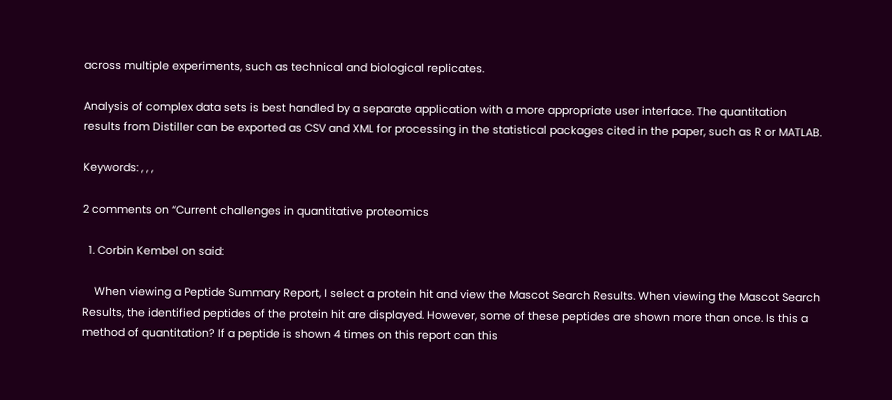across multiple experiments, such as technical and biological replicates.

Analysis of complex data sets is best handled by a separate application with a more appropriate user interface. The quantitation results from Distiller can be exported as CSV and XML for processing in the statistical packages cited in the paper, such as R or MATLAB.

Keywords: , , ,

2 comments on “Current challenges in quantitative proteomics

  1. Corbin Kembel on said:

    When viewing a Peptide Summary Report, I select a protein hit and view the Mascot Search Results. When viewing the Mascot Search Results, the identified peptides of the protein hit are displayed. However, some of these peptides are shown more than once. Is this a method of quantitation? If a peptide is shown 4 times on this report can this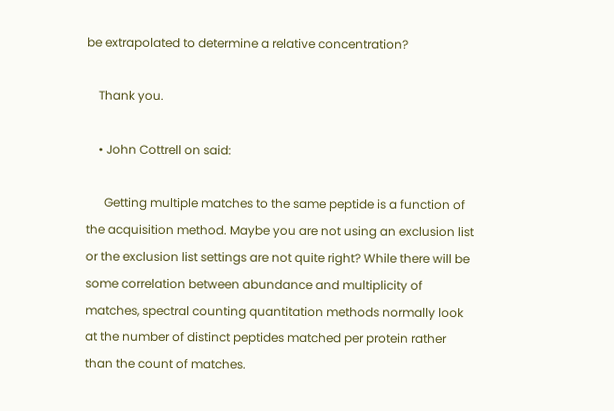be extrapolated to determine a relative concentration?

    Thank you.

    • John Cottrell on said:

      Getting multiple matches to the same peptide is a function of the acquisition method. Maybe you are not using an exclusion list or the exclusion list settings are not quite right? While there will be some correlation between abundance and multiplicity of matches, spectral counting quantitation methods normally look at the number of distinct peptides matched per protein rather than the count of matches.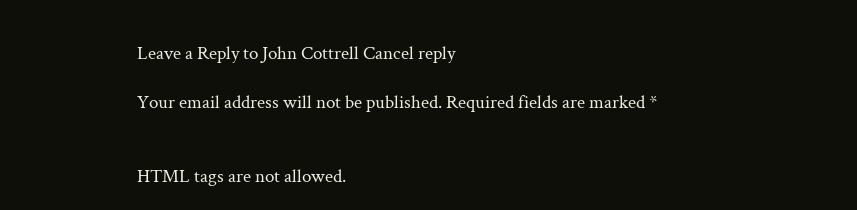Leave a Reply to John Cottrell Cancel reply

Your email address will not be published. Required fields are marked *


HTML tags are not allowed.